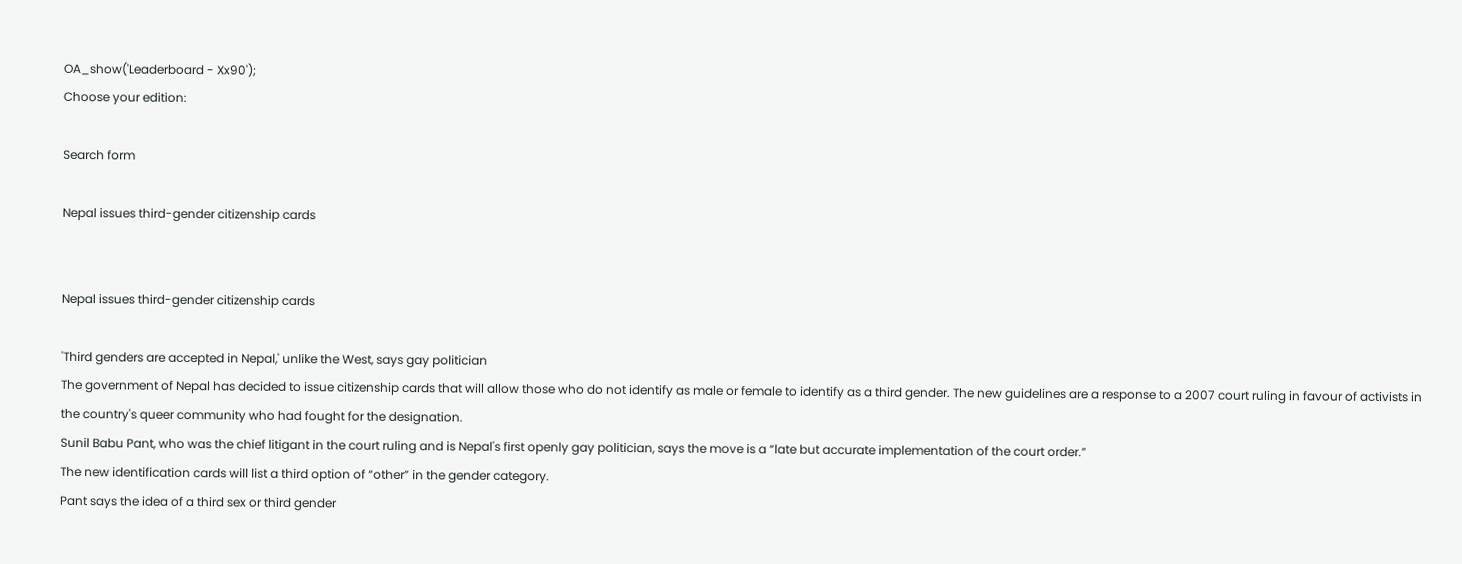OA_show('Leaderboard - Xx90');
Choose your edition:

Search form

Nepal issues third-gender citizenship cards


Nepal issues third-gender citizenship cards

'Third genders are accepted in Nepal,' unlike the West, says gay politician
The government of Nepal has decided to issue citizenship cards that will allow those who do not identify as male or female to identify as a third gender. The new guidelines are a response to a 2007 court ruling in favour of activists in the country's queer community who had fought for the designation.
Sunil Babu Pant, who was the chief litigant in the court ruling and is Nepal's first openly gay politician, says the move is a “late but accurate implementation of the court order.”
The new identification cards will list a third option of “other” in the gender category.
Pant says the idea of a third sex or third gender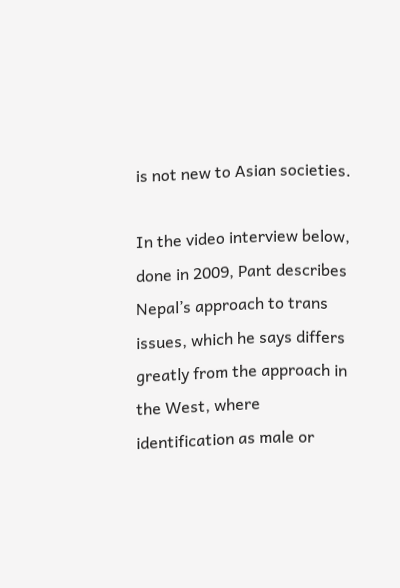is not new to Asian societies.

In the video interview below, done in 2009, Pant describes Nepal’s approach to trans issues, which he says differs greatly from the approach in the West, where identification as male or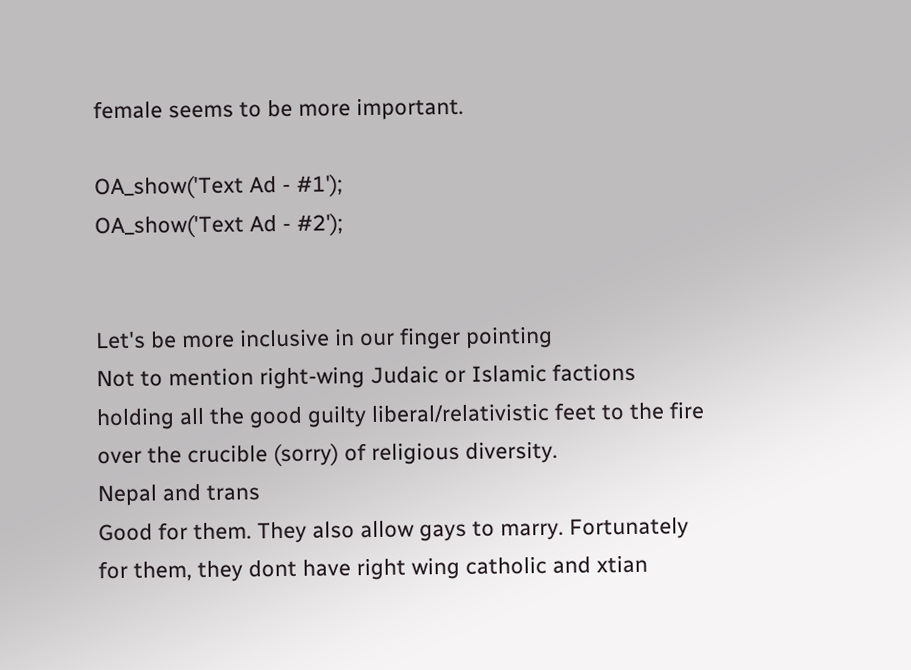female seems to be more important.

OA_show('Text Ad - #1');
OA_show('Text Ad - #2');


Let's be more inclusive in our finger pointing
Not to mention right-wing Judaic or Islamic factions holding all the good guilty liberal/relativistic feet to the fire over the crucible (sorry) of religious diversity.
Nepal and trans
Good for them. They also allow gays to marry. Fortunately for them, they dont have right wing catholic and xtian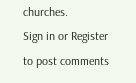churches.
Sign in or Register to post comments